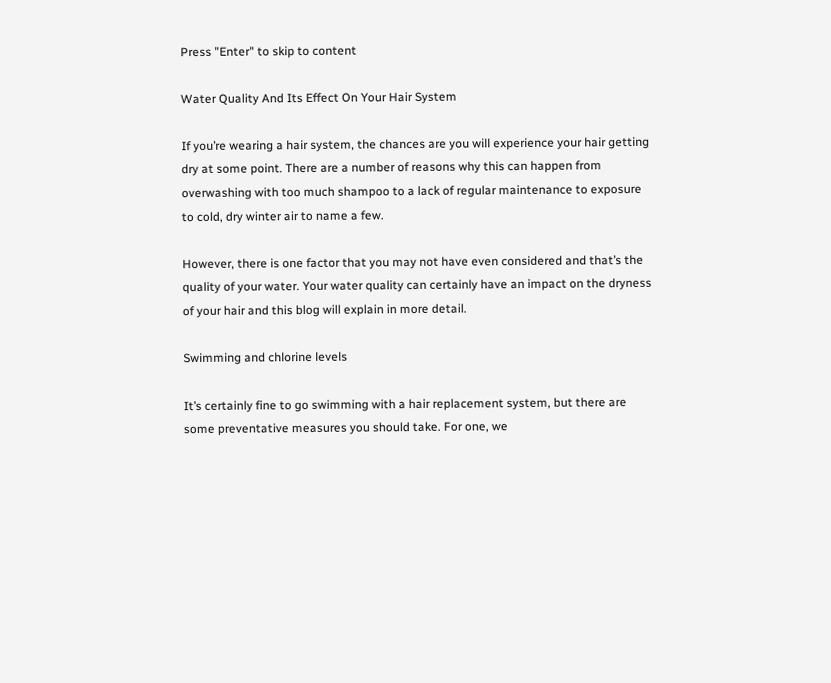Press "Enter" to skip to content

Water Quality And Its Effect On Your Hair System

If you’re wearing a hair system, the chances are you will experience your hair getting dry at some point. There are a number of reasons why this can happen from overwashing with too much shampoo to a lack of regular maintenance to exposure to cold, dry winter air to name a few.

However, there is one factor that you may not have even considered and that’s the quality of your water. Your water quality can certainly have an impact on the dryness of your hair and this blog will explain in more detail.

Swimming and chlorine levels

It’s certainly fine to go swimming with a hair replacement system, but there are some preventative measures you should take. For one, we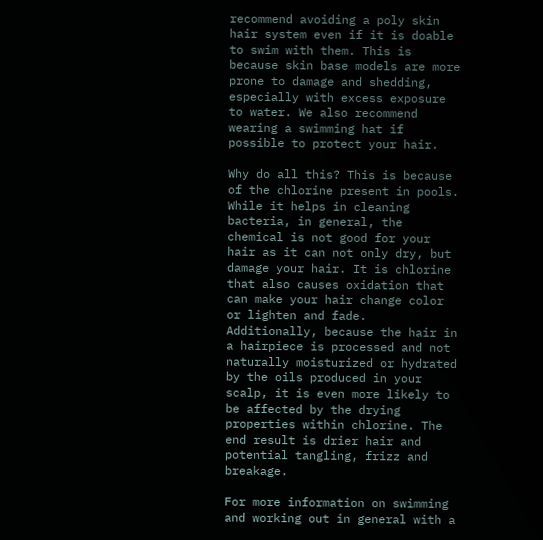recommend avoiding a poly skin hair system even if it is doable to swim with them. This is because skin base models are more prone to damage and shedding, especially with excess exposure to water. We also recommend wearing a swimming hat if possible to protect your hair.

Why do all this? This is because of the chlorine present in pools. While it helps in cleaning bacteria, in general, the chemical is not good for your hair as it can not only dry, but damage your hair. It is chlorine that also causes oxidation that can make your hair change color or lighten and fade. Additionally, because the hair in a hairpiece is processed and not naturally moisturized or hydrated by the oils produced in your scalp, it is even more likely to be affected by the drying properties within chlorine. The end result is drier hair and potential tangling, frizz and breakage.

For more information on swimming and working out in general with a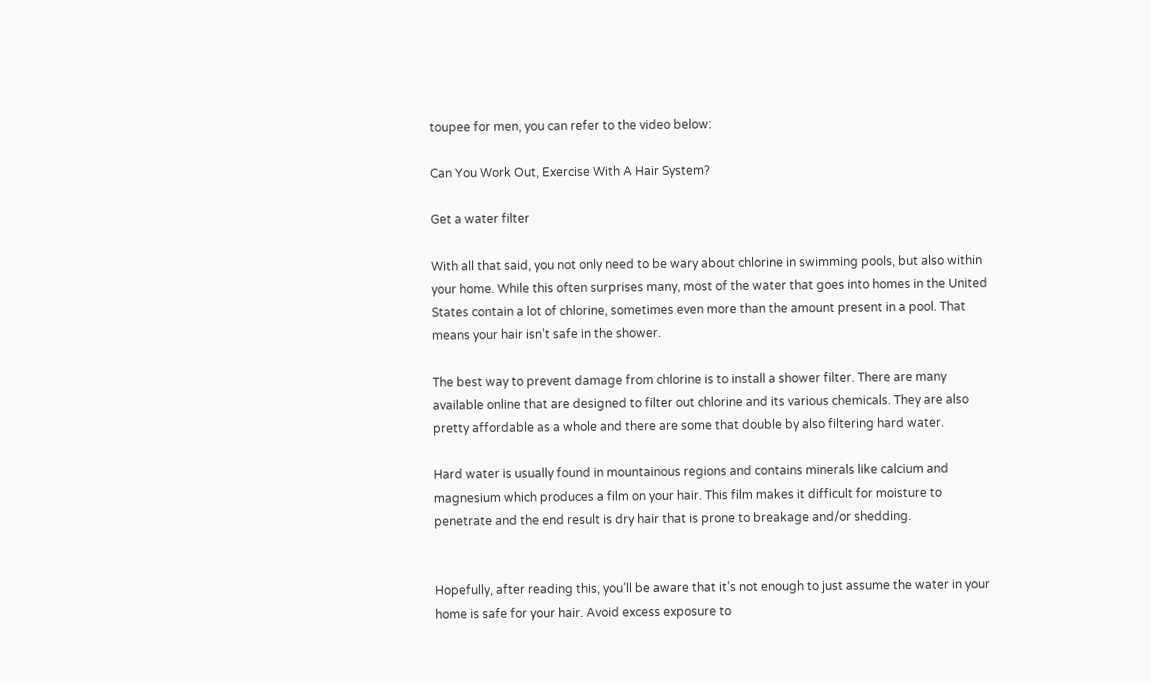toupee for men, you can refer to the video below:

Can You Work Out, Exercise With A Hair System?

Get a water filter

With all that said, you not only need to be wary about chlorine in swimming pools, but also within your home. While this often surprises many, most of the water that goes into homes in the United States contain a lot of chlorine, sometimes even more than the amount present in a pool. That means your hair isn’t safe in the shower.

The best way to prevent damage from chlorine is to install a shower filter. There are many available online that are designed to filter out chlorine and its various chemicals. They are also pretty affordable as a whole and there are some that double by also filtering hard water.

Hard water is usually found in mountainous regions and contains minerals like calcium and magnesium which produces a film on your hair. This film makes it difficult for moisture to penetrate and the end result is dry hair that is prone to breakage and/or shedding.


Hopefully, after reading this, you’ll be aware that it’s not enough to just assume the water in your home is safe for your hair. Avoid excess exposure to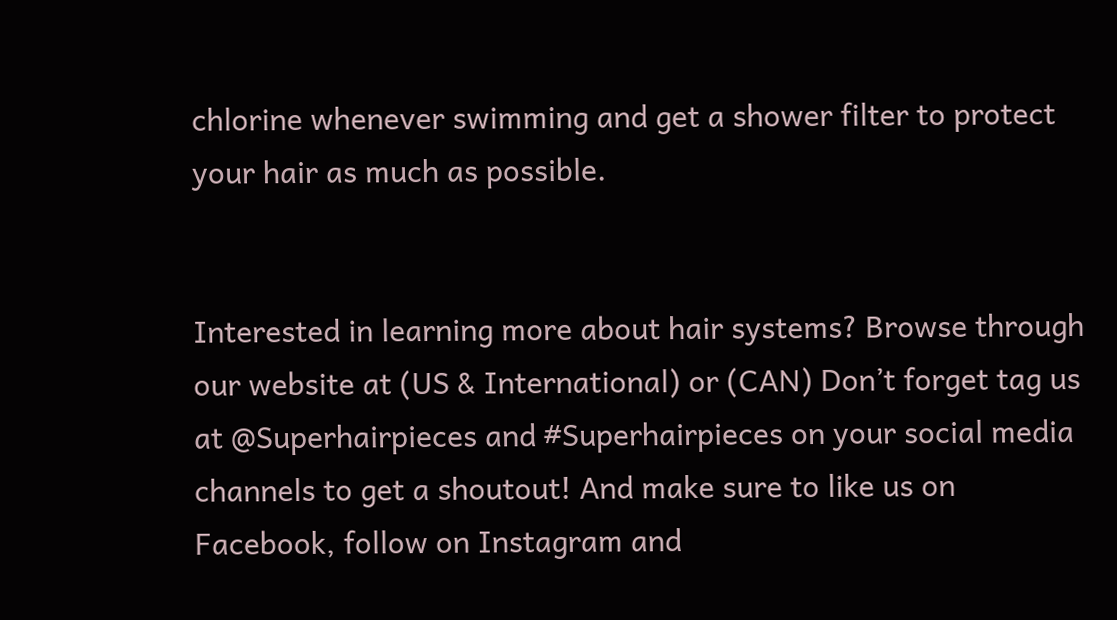chlorine whenever swimming and get a shower filter to protect your hair as much as possible.


Interested in learning more about hair systems? Browse through our website at (US & International) or (CAN) Don’t forget tag us at @Superhairpieces and #Superhairpieces on your social media channels to get a shoutout! And make sure to like us on Facebook, follow on Instagram and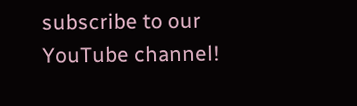subscribe to our YouTube channel!